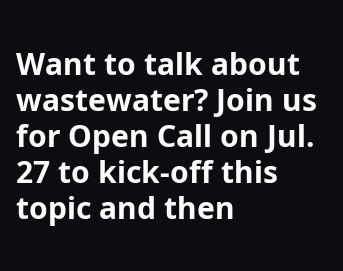Want to talk about wastewater? Join us for Open Call on Jul. 27 to kick-off this topic and then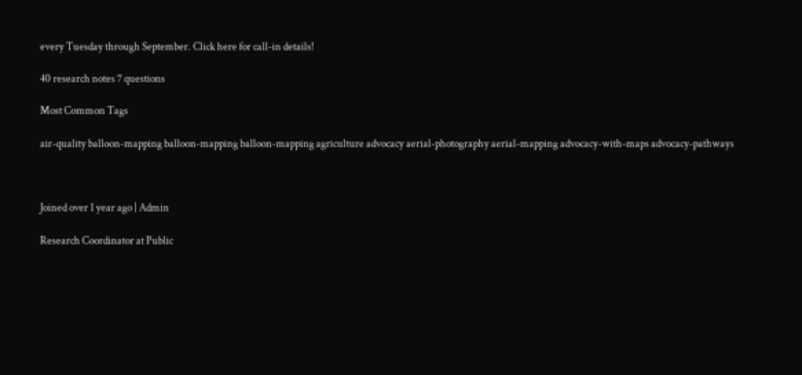every Tuesday through September. Click here for call-in details!

40 research notes 7 questions

Most Common Tags

air-quality balloon-mapping balloon-mapping balloon-mapping agriculture advocacy aerial-photography aerial-mapping advocacy-with-maps advocacy-pathways



Joined over 1 year ago | Admin

Research Coordinator at Public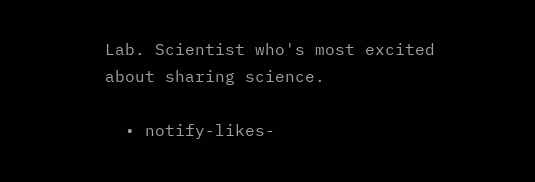Lab. Scientist who's most excited about sharing science.

  • notify-likes-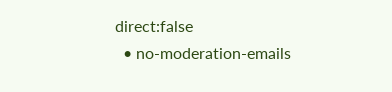direct:false
  • no-moderation-emails